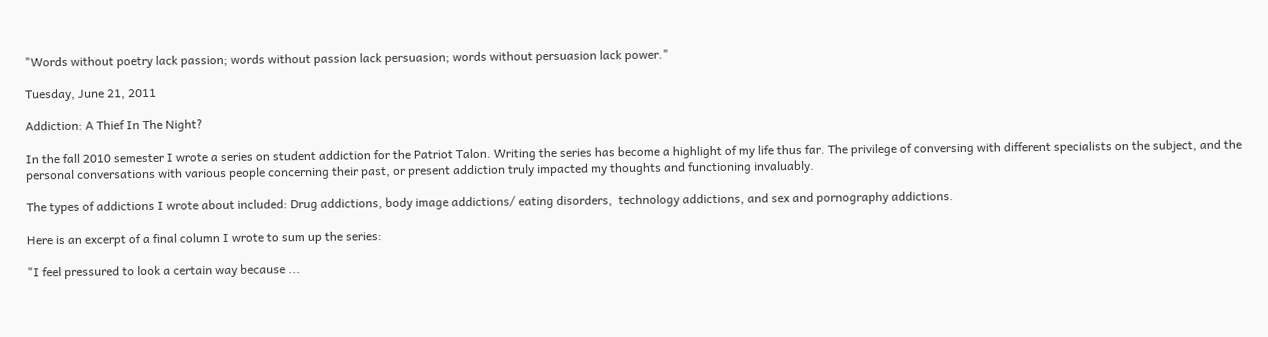"Words without poetry lack passion; words without passion lack persuasion; words without persuasion lack power."

Tuesday, June 21, 2011

Addiction: A Thief In The Night?

In the fall 2010 semester I wrote a series on student addiction for the Patriot Talon. Writing the series has become a highlight of my life thus far. The privilege of conversing with different specialists on the subject, and the personal conversations with various people concerning their past, or present addiction truly impacted my thoughts and functioning invaluably.

The types of addictions I wrote about included: Drug addictions, body image addictions/ eating disorders,  technology addictions, and sex and pornography addictions.

Here is an excerpt of a final column I wrote to sum up the series:

"I feel pressured to look a certain way because ...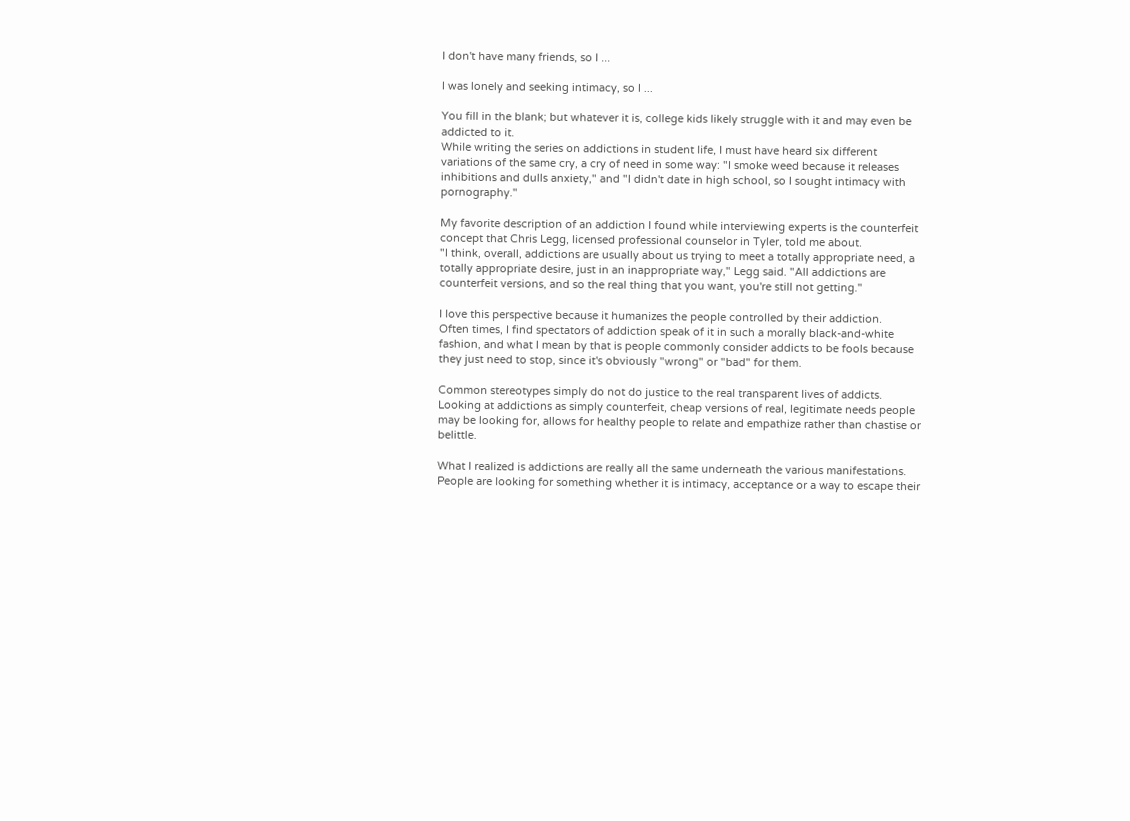I don't have many friends, so I ...

I was lonely and seeking intimacy, so I ...

You fill in the blank; but whatever it is, college kids likely struggle with it and may even be addicted to it.
While writing the series on addictions in student life, I must have heard six different variations of the same cry, a cry of need in some way: "I smoke weed because it releases inhibitions and dulls anxiety," and "I didn't date in high school, so I sought intimacy with pornography."

My favorite description of an addiction I found while interviewing experts is the counterfeit concept that Chris Legg, licensed professional counselor in Tyler, told me about.
"I think, overall, addictions are usually about us trying to meet a totally appropriate need, a totally appropriate desire, just in an inappropriate way," Legg said. "All addictions are counterfeit versions, and so the real thing that you want, you're still not getting."

I love this perspective because it humanizes the people controlled by their addiction.
Often times, I find spectators of addiction speak of it in such a morally black-and-white fashion, and what I mean by that is people commonly consider addicts to be fools because they just need to stop, since it's obviously "wrong" or "bad" for them.

Common stereotypes simply do not do justice to the real transparent lives of addicts.
Looking at addictions as simply counterfeit, cheap versions of real, legitimate needs people may be looking for, allows for healthy people to relate and empathize rather than chastise or belittle.

What I realized is addictions are really all the same underneath the various manifestations.
People are looking for something whether it is intimacy, acceptance or a way to escape their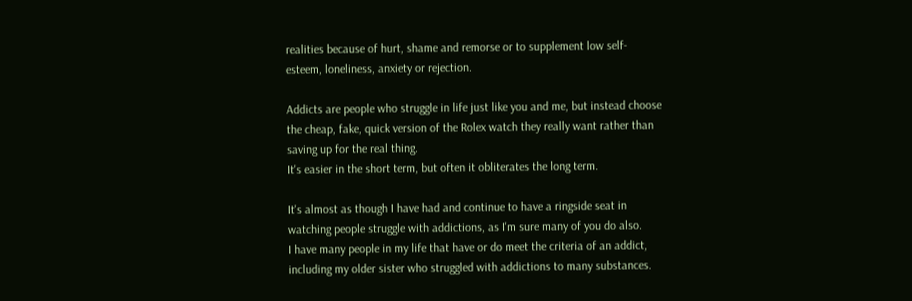realities because of hurt, shame and remorse or to supplement low self-esteem, loneliness, anxiety or rejection.

Addicts are people who struggle in life just like you and me, but instead choose the cheap, fake, quick version of the Rolex watch they really want rather than saving up for the real thing.
It's easier in the short term, but often it obliterates the long term.

It's almost as though I have had and continue to have a ringside seat in watching people struggle with addictions, as I'm sure many of you do also.
I have many people in my life that have or do meet the criteria of an addict, including my older sister who struggled with addictions to many substances.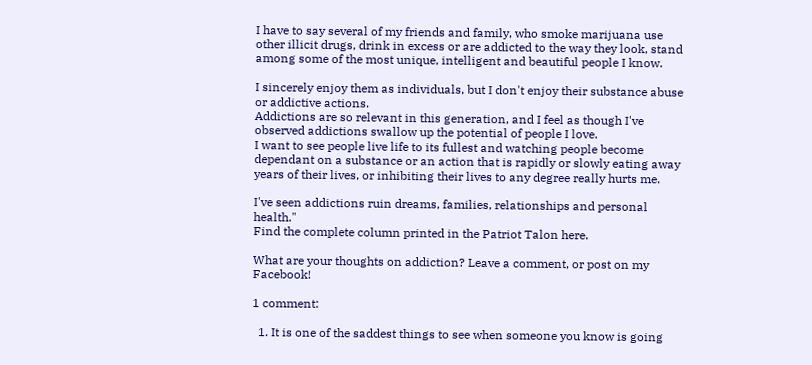I have to say several of my friends and family, who smoke marijuana use other illicit drugs, drink in excess or are addicted to the way they look, stand among some of the most unique, intelligent and beautiful people I know.

I sincerely enjoy them as individuals, but I don't enjoy their substance abuse or addictive actions.
Addictions are so relevant in this generation, and I feel as though I've observed addictions swallow up the potential of people I love.
I want to see people live life to its fullest and watching people become dependant on a substance or an action that is rapidly or slowly eating away years of their lives, or inhibiting their lives to any degree really hurts me.

I've seen addictions ruin dreams, families, relationships and personal health."
Find the complete column printed in the Patriot Talon here.

What are your thoughts on addiction? Leave a comment, or post on my Facebook!

1 comment:

  1. It is one of the saddest things to see when someone you know is going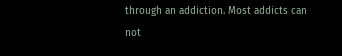through an addiction. Most addicts can not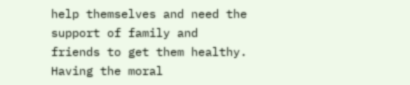help themselves and need the support of family and friends to get them healthy. Having the moral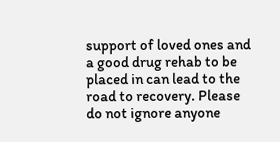support of loved ones and a good drug rehab to be placed in can lead to the road to recovery. Please do not ignore anyone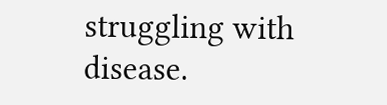struggling with disease.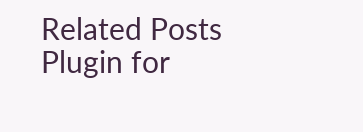Related Posts Plugin for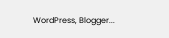WordPress, Blogger...